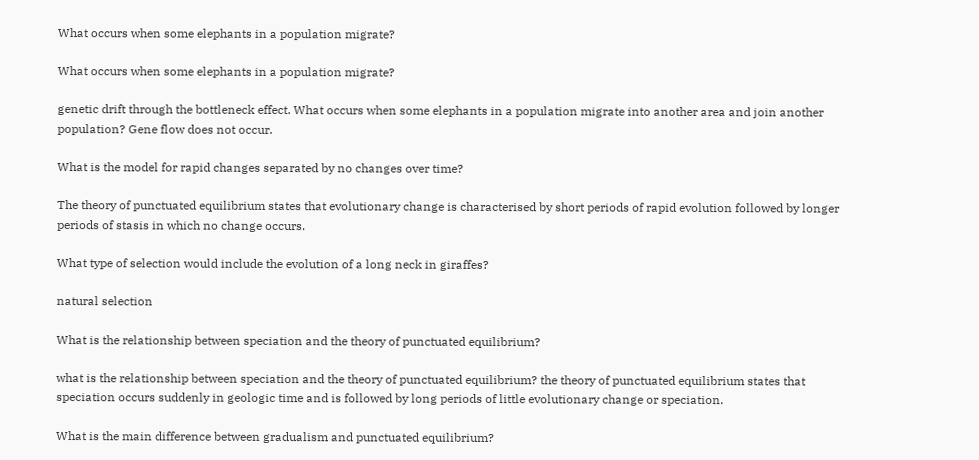What occurs when some elephants in a population migrate?

What occurs when some elephants in a population migrate?

genetic drift through the bottleneck effect. What occurs when some elephants in a population migrate into another area and join another population? Gene flow does not occur.

What is the model for rapid changes separated by no changes over time?

The theory of punctuated equilibrium states that evolutionary change is characterised by short periods of rapid evolution followed by longer periods of stasis in which no change occurs.

What type of selection would include the evolution of a long neck in giraffes?

natural selection

What is the relationship between speciation and the theory of punctuated equilibrium?

what is the relationship between speciation and the theory of punctuated equilibrium? the theory of punctuated equilibrium states that speciation occurs suddenly in geologic time and is followed by long periods of little evolutionary change or speciation.

What is the main difference between gradualism and punctuated equilibrium?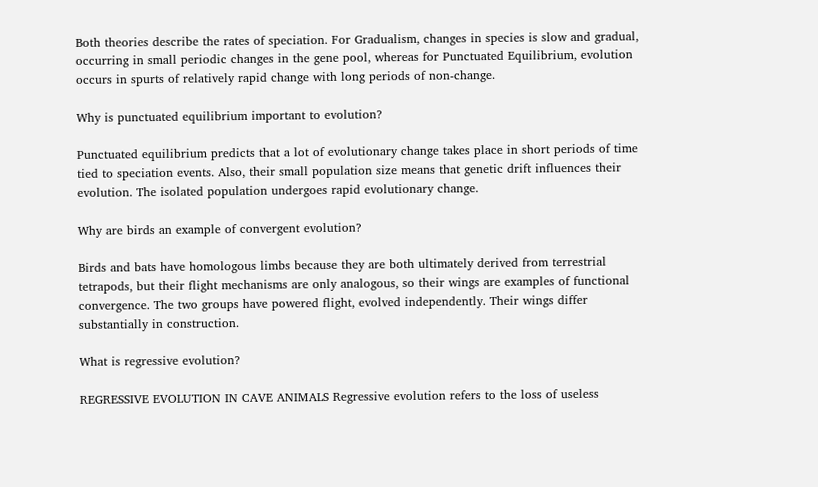Both theories describe the rates of speciation. For Gradualism, changes in species is slow and gradual, occurring in small periodic changes in the gene pool, whereas for Punctuated Equilibrium, evolution occurs in spurts of relatively rapid change with long periods of non-change.

Why is punctuated equilibrium important to evolution?

Punctuated equilibrium predicts that a lot of evolutionary change takes place in short periods of time tied to speciation events. Also, their small population size means that genetic drift influences their evolution. The isolated population undergoes rapid evolutionary change.

Why are birds an example of convergent evolution?

Birds and bats have homologous limbs because they are both ultimately derived from terrestrial tetrapods, but their flight mechanisms are only analogous, so their wings are examples of functional convergence. The two groups have powered flight, evolved independently. Their wings differ substantially in construction.

What is regressive evolution?

REGRESSIVE EVOLUTION IN CAVE ANIMALS Regressive evolution refers to the loss of useless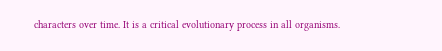characters over time. It is a critical evolutionary process in all organisms.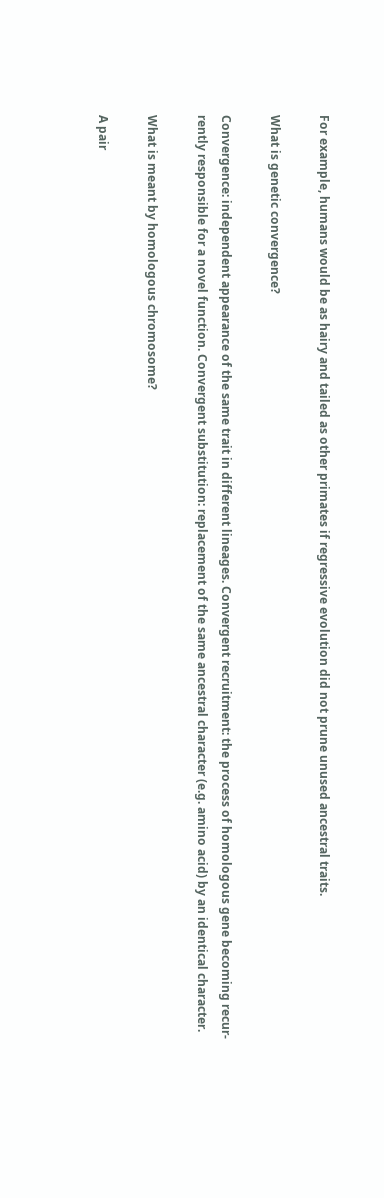For example, humans would be as hairy and tailed as other primates if regressive evolution did not prune unused ancestral traits.

What is genetic convergence?

Convergence: independent appearance of the same trait in different lineages. Convergent recruitment: the process of homologous gene becoming recur- rently responsible for a novel function. Convergent substitution: replacement of the same ancestral character (e.g. amino acid) by an identical character.

What is meant by homologous chromosome?

A pair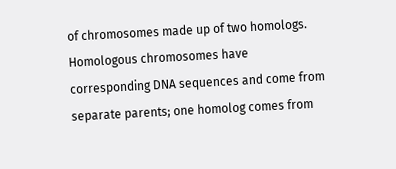of chromosomes made up of two homologs. Homologous chromosomes have corresponding DNA sequences and come from separate parents; one homolog comes from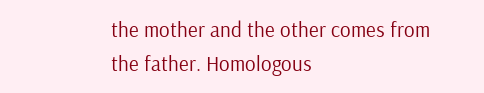the mother and the other comes from the father. Homologous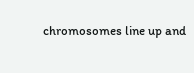chromosomes line up and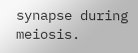synapse during meiosis.